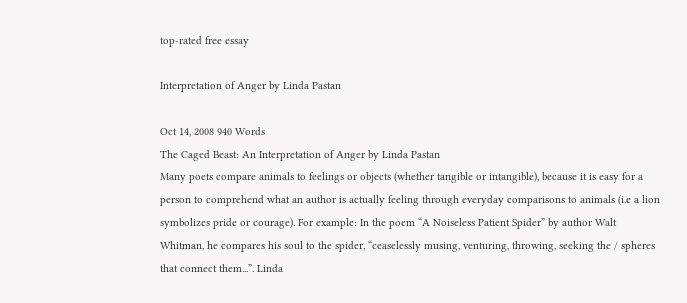top-rated free essay

Interpretation of Anger by Linda Pastan

Oct 14, 2008 940 Words
The Caged Beast: An Interpretation of Anger by Linda Pastan
Many poets compare animals to feelings or objects (whether tangible or intangible), because it is easy for a person to comprehend what an author is actually feeling through everyday comparisons to animals (i.e a lion symbolizes pride or courage). For example: In the poem “A Noiseless Patient Spider” by author Walt Whitman, he compares his soul to the spider, “ceaselessly musing, venturing, throwing, seeking the / spheres that connect them...”. Linda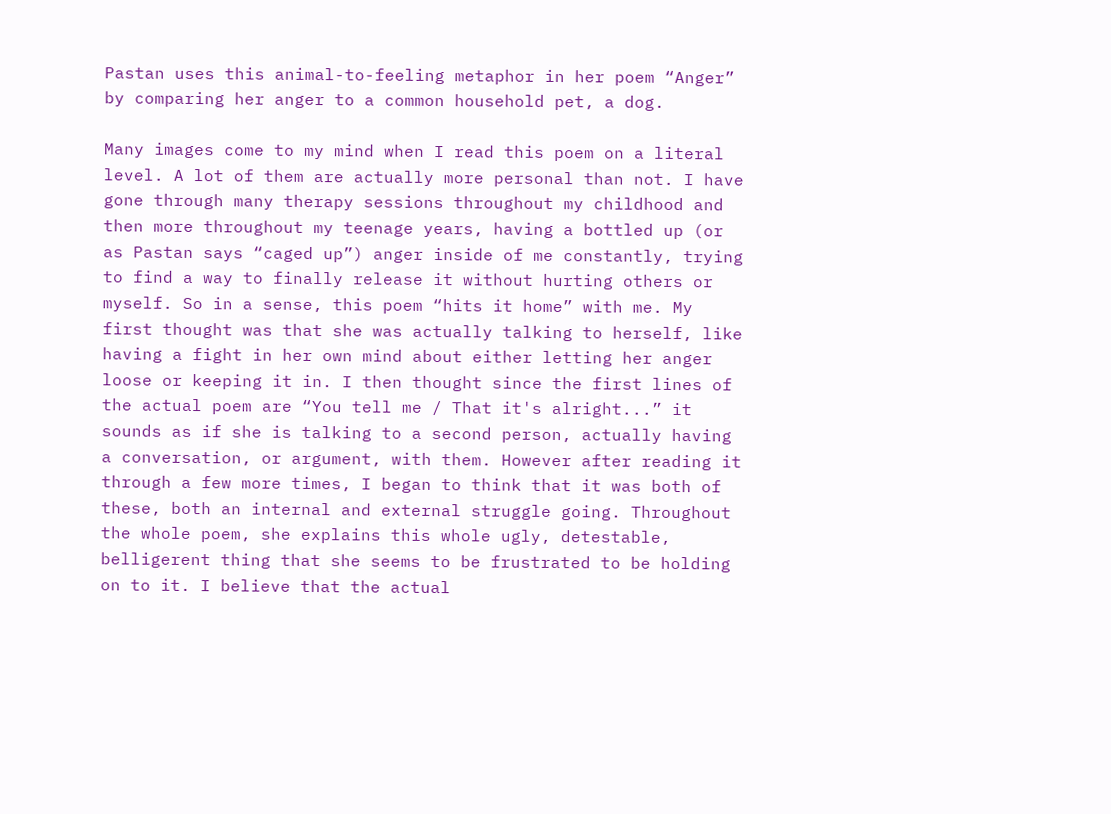Pastan uses this animal-to-feeling metaphor in her poem “Anger” by comparing her anger to a common household pet, a dog.

Many images come to my mind when I read this poem on a literal level. A lot of them are actually more personal than not. I have gone through many therapy sessions throughout my childhood and then more throughout my teenage years, having a bottled up (or as Pastan says “caged up”) anger inside of me constantly, trying to find a way to finally release it without hurting others or myself. So in a sense, this poem “hits it home” with me. My first thought was that she was actually talking to herself, like having a fight in her own mind about either letting her anger loose or keeping it in. I then thought since the first lines of the actual poem are “You tell me / That it's alright...” it sounds as if she is talking to a second person, actually having a conversation, or argument, with them. However after reading it through a few more times, I began to think that it was both of these, both an internal and external struggle going. Throughout the whole poem, she explains this whole ugly, detestable, belligerent thing that she seems to be frustrated to be holding on to it. I believe that the actual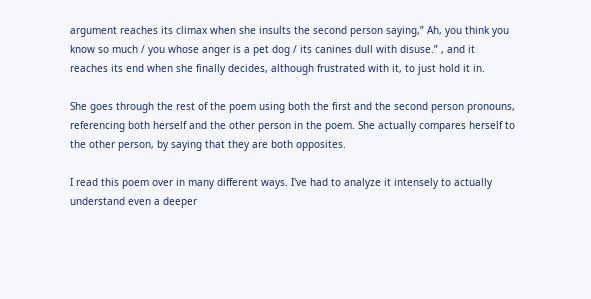argument reaches its climax when she insults the second person saying,” Ah, you think you know so much / you whose anger is a pet dog / its canines dull with disuse.” , and it reaches its end when she finally decides, although frustrated with it, to just hold it in.

She goes through the rest of the poem using both the first and the second person pronouns, referencing both herself and the other person in the poem. She actually compares herself to the other person, by saying that they are both opposites.

I read this poem over in many different ways. I've had to analyze it intensely to actually understand even a deeper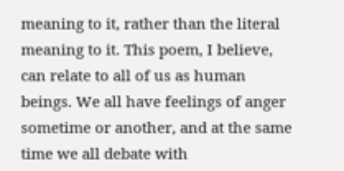meaning to it, rather than the literal meaning to it. This poem, I believe, can relate to all of us as human beings. We all have feelings of anger sometime or another, and at the same time we all debate with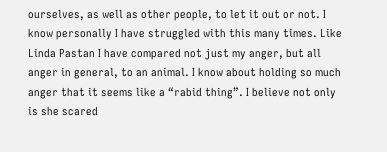ourselves, as well as other people, to let it out or not. I know personally I have struggled with this many times. Like Linda Pastan I have compared not just my anger, but all anger in general, to an animal. I know about holding so much anger that it seems like a “rabid thing”. I believe not only is she scared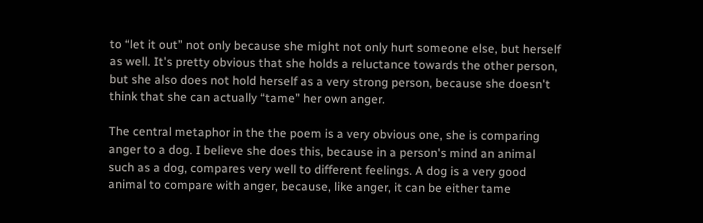to “let it out” not only because she might not only hurt someone else, but herself as well. It's pretty obvious that she holds a reluctance towards the other person, but she also does not hold herself as a very strong person, because she doesn't think that she can actually “tame” her own anger.

The central metaphor in the the poem is a very obvious one, she is comparing anger to a dog. I believe she does this, because in a person's mind an animal such as a dog, compares very well to different feelings. A dog is a very good animal to compare with anger, because, like anger, it can be either tame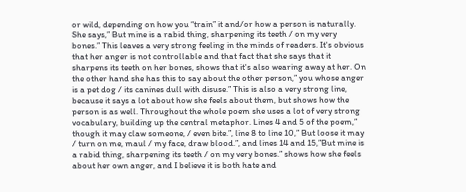or wild, depending on how you “train” it and/or how a person is naturally. She says,” But mine is a rabid thing, sharpening its teeth / on my very bones.” This leaves a very strong feeling in the minds of readers. It's obvious that her anger is not controllable and that fact that she says that it sharpens its teeth on her bones, shows that it's also wearing away at her. On the other hand she has this to say about the other person,” you whose anger is a pet dog / its canines dull with disuse.” This is also a very strong line, because it says a lot about how she feels about them, but shows how the person is as well. Throughout the whole poem she uses a lot of very strong vocabulary, building up the central metaphor. Lines 4 and 5 of the poem,” though it may claw someone, / even bite.”, line 8 to line 10,” But loose it may / turn on me, maul / my face, draw blood.”, and lines 14 and 15,”But mine is a rabid thing, sharpening its teeth / on my very bones.” shows how she feels about her own anger, and I believe it is both hate and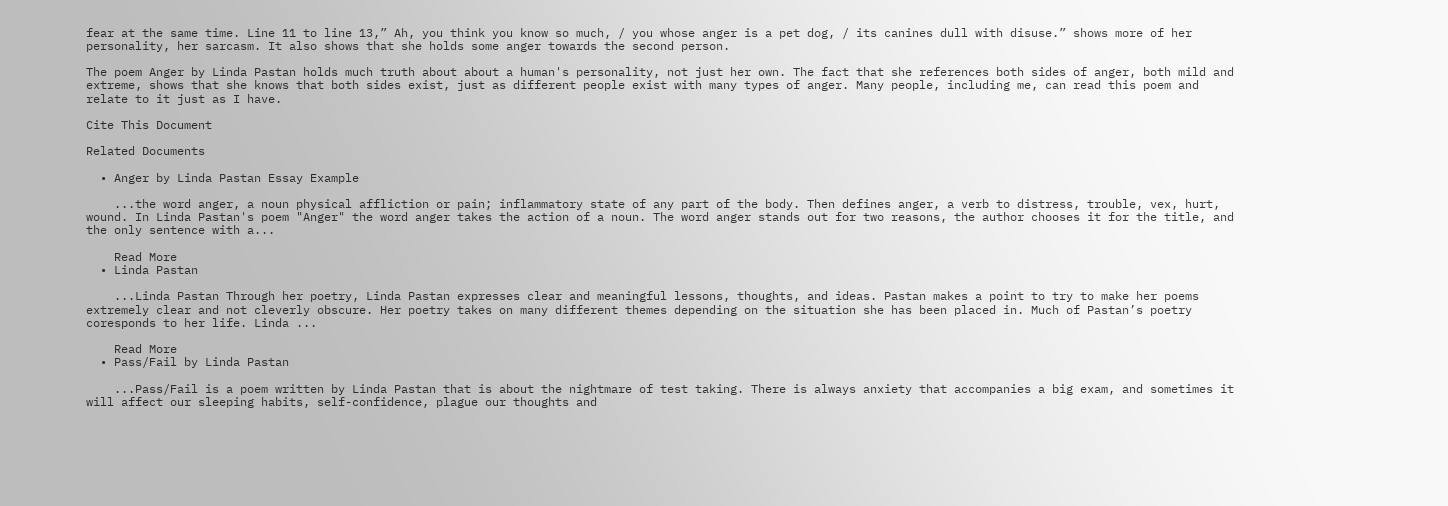fear at the same time. Line 11 to line 13,” Ah, you think you know so much, / you whose anger is a pet dog, / its canines dull with disuse.” shows more of her personality, her sarcasm. It also shows that she holds some anger towards the second person.

The poem Anger by Linda Pastan holds much truth about about a human's personality, not just her own. The fact that she references both sides of anger, both mild and extreme, shows that she knows that both sides exist, just as different people exist with many types of anger. Many people, including me, can read this poem and relate to it just as I have.

Cite This Document

Related Documents

  • Anger by Linda Pastan Essay Example

    ...the word anger, a noun physical affliction or pain; inflammatory state of any part of the body. Then defines anger, a verb to distress, trouble, vex, hurt, wound. In Linda Pastan's poem "Anger" the word anger takes the action of a noun. The word anger stands out for two reasons, the author chooses it for the title, and the only sentence with a...

    Read More
  • Linda Pastan

    ...Linda Pastan Through her poetry, Linda Pastan expresses clear and meaningful lessons, thoughts, and ideas. Pastan makes a point to try to make her poems extremely clear and not cleverly obscure. Her poetry takes on many different themes depending on the situation she has been placed in. Much of Pastan’s poetry coresponds to her life. Linda ...

    Read More
  • Pass/Fail by Linda Pastan

    ...Pass/Fail is a poem written by Linda Pastan that is about the nightmare of test taking. There is always anxiety that accompanies a big exam, and sometimes it will affect our sleeping habits, self-confidence, plague our thoughts and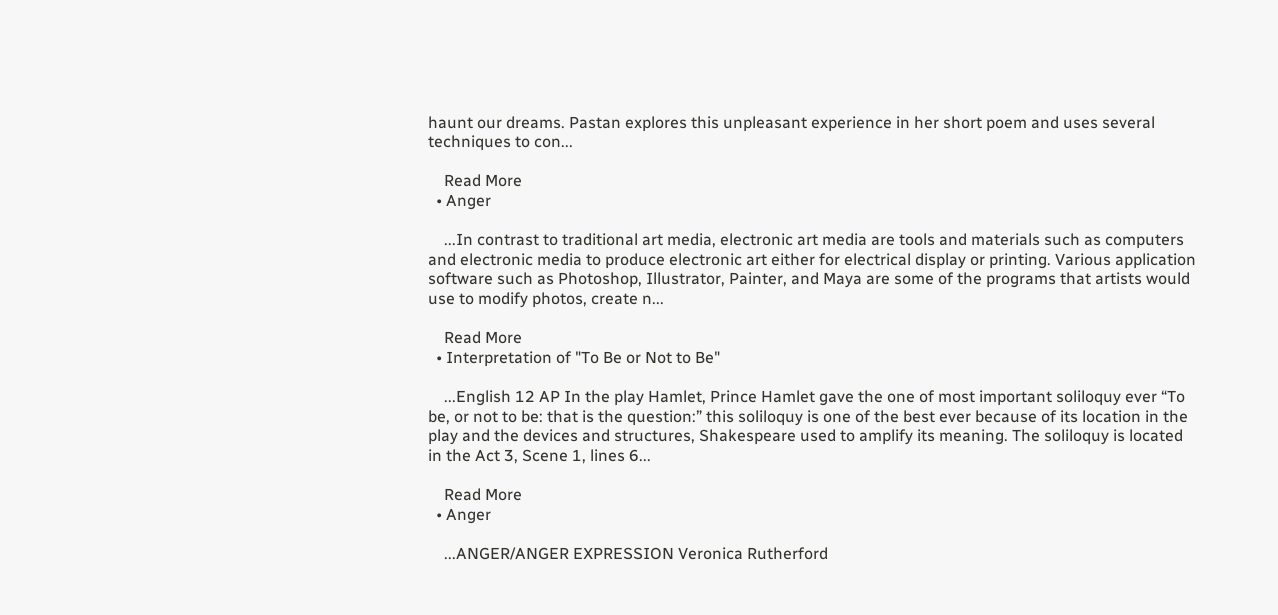haunt our dreams. Pastan explores this unpleasant experience in her short poem and uses several techniques to con...

    Read More
  • Anger

    ...In contrast to traditional art media, electronic art media are tools and materials such as computers and electronic media to produce electronic art either for electrical display or printing. Various application software such as Photoshop, Illustrator, Painter, and Maya are some of the programs that artists would use to modify photos, create n...

    Read More
  • Interpretation of "To Be or Not to Be"

    ...English 12 AP In the play Hamlet, Prince Hamlet gave the one of most important soliloquy ever “To be, or not to be: that is the question:” this soliloquy is one of the best ever because of its location in the play and the devices and structures, Shakespeare used to amplify its meaning. The soliloquy is located in the Act 3, Scene 1, lines 6...

    Read More
  • Anger

    ...ANGER/ANGER EXPRESSION Veronica Rutherford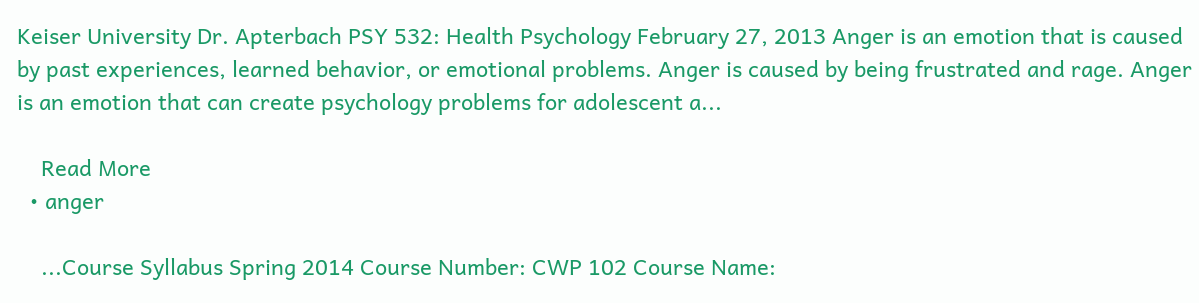Keiser University Dr. Apterbach PSY 532: Health Psychology February 27, 2013 Anger is an emotion that is caused by past experiences, learned behavior, or emotional problems. Anger is caused by being frustrated and rage. Anger is an emotion that can create psychology problems for adolescent a...

    Read More
  • anger

    ...Course Syllabus Spring 2014 Course Number: CWP 102 Course Name: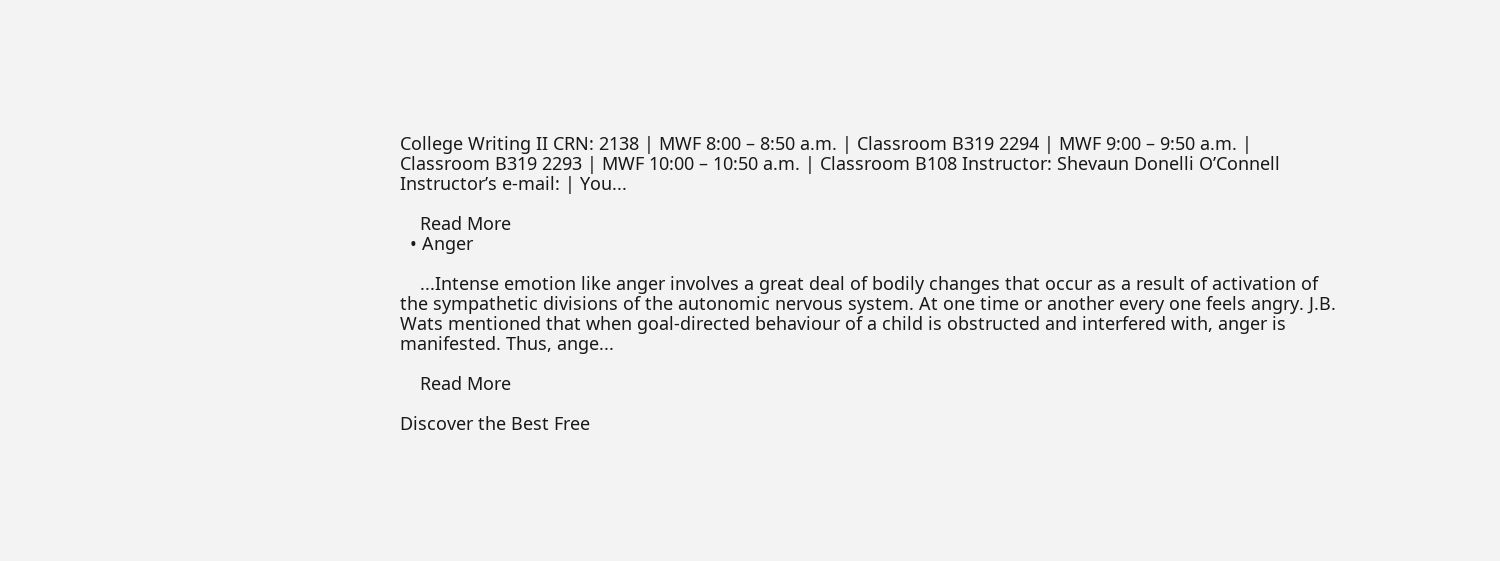College Writing II CRN: 2138 | MWF 8:00 – 8:50 a.m. | Classroom B319 2294 | MWF 9:00 – 9:50 a.m. | Classroom B319 2293 | MWF 10:00 – 10:50 a.m. | Classroom B108 Instructor: Shevaun Donelli O’Connell Instructor’s e-mail: | You...

    Read More
  • Anger

    ...Intense emotion like anger involves a great deal of bodily changes that occur as a result of activation of the sympathetic divisions of the autonomic nervous system. At one time or another every one feels angry. J.B. Wats mentioned that when goal-directed behaviour of a child is obstructed and interfered with, anger is manifested. Thus, ange...

    Read More

Discover the Best Free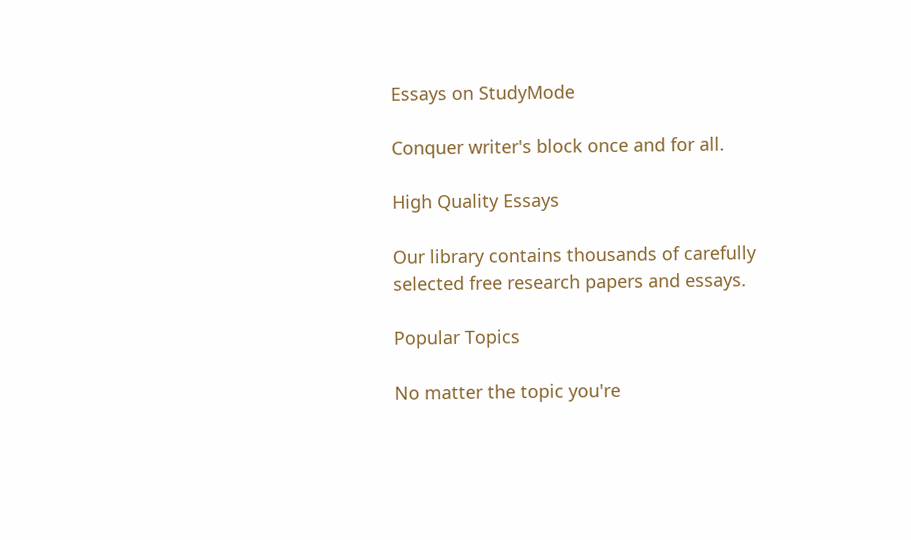Essays on StudyMode

Conquer writer's block once and for all.

High Quality Essays

Our library contains thousands of carefully selected free research papers and essays.

Popular Topics

No matter the topic you're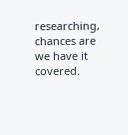researching, chances are we have it covered.